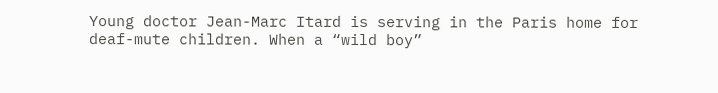Young doctor Jean-Marc Itard is serving in the Paris home for deaf-mute children. When a “wild boy”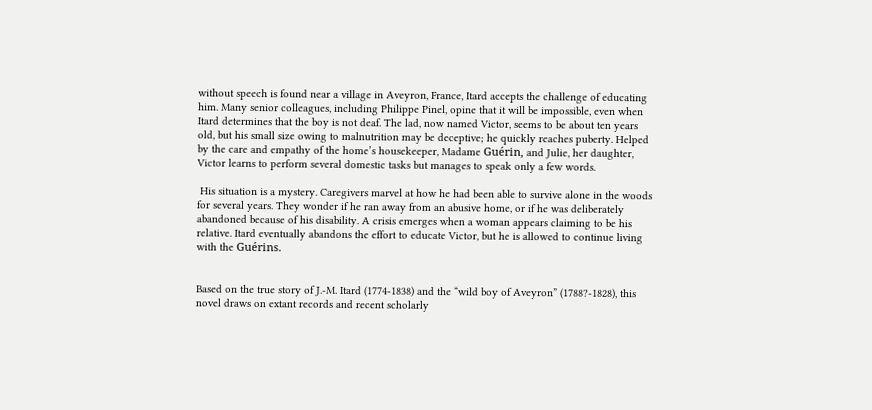without speech is found near a village in Aveyron, France, Itard accepts the challenge of educating him. Many senior colleagues, including Philippe Pinel, opine that it will be impossible, even when Itard determines that the boy is not deaf. The lad, now named Victor, seems to be about ten years old, but his small size owing to malnutrition may be deceptive; he quickly reaches puberty. Helped by the care and empathy of the home’s housekeeper, Madame Guérin, and Julie, her daughter, Victor learns to perform several domestic tasks but manages to speak only a few words.

 His situation is a mystery. Caregivers marvel at how he had been able to survive alone in the woods for several years. They wonder if he ran away from an abusive home, or if he was deliberately abandoned because of his disability. A crisis emerges when a woman appears claiming to be his relative. Itard eventually abandons the effort to educate Victor, but he is allowed to continue living with the Guérins.


Based on the true story of J.-M. Itard (1774-1838) and the “wild boy of Aveyron” (1788?-1828), this novel draws on extant records and recent scholarly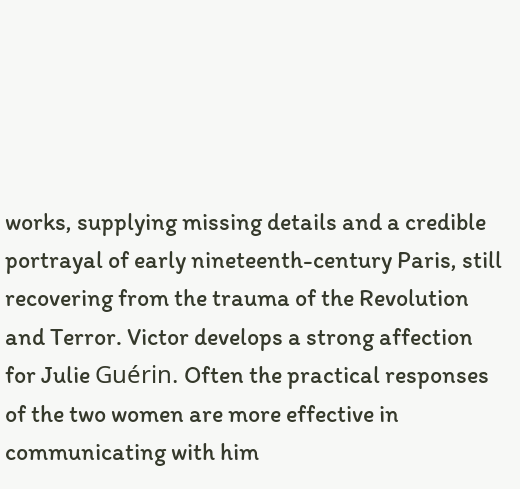works, supplying missing details and a credible portrayal of early nineteenth-century Paris, still recovering from the trauma of the Revolution and Terror. Victor develops a strong affection for Julie Guérin. Often the practical responses of the two women are more effective in communicating with him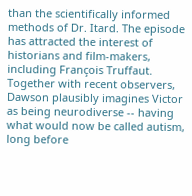than the scientifically informed methods of Dr. Itard. The episode has attracted the interest of historians and film-makers, including François Truffaut. Together with recent observers, Dawson plausibly imagines Victor as being neurodiverse -- having what would now be called autism, long before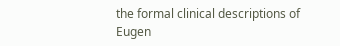the formal clinical descriptions of Eugen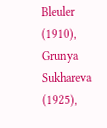Bleuler (1910), Grunya Sukhareva (1925),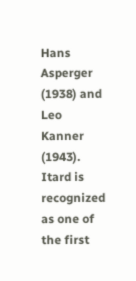Hans Asperger (1938) and Leo Kanner (1943). Itard is recognized as one of the first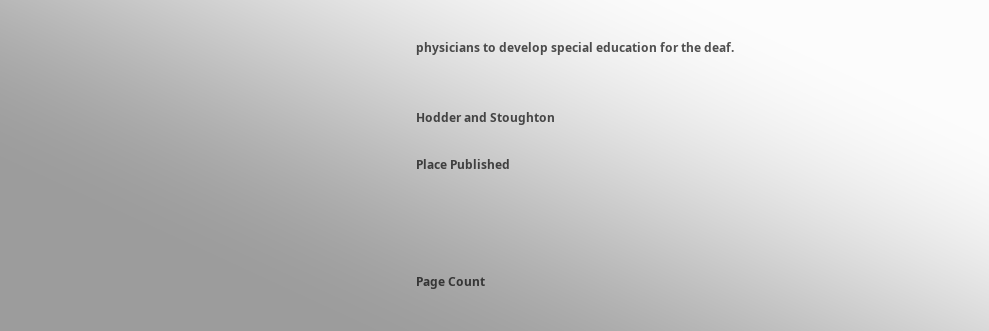physicians to develop special education for the deaf.


Hodder and Stoughton

Place Published




Page Count